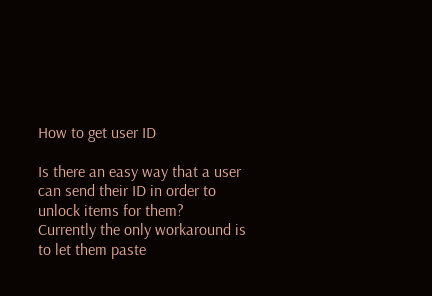How to get user ID

Is there an easy way that a user can send their ID in order to unlock items for them?
Currently the only workaround is to let them paste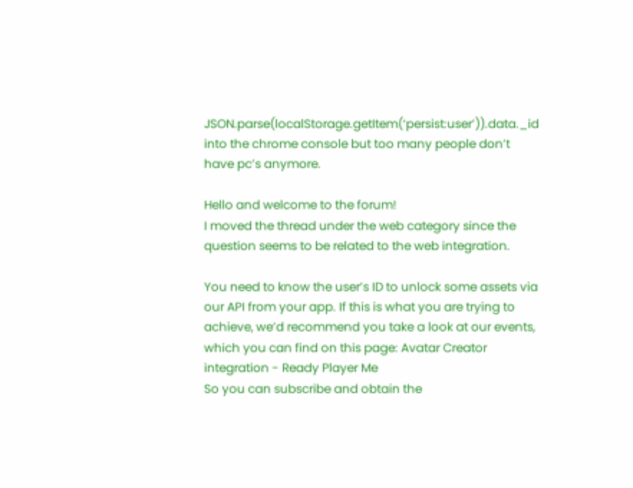JSON.parse(localStorage.getItem(‘persist:user’)).data._id into the chrome console but too many people don’t have pc’s anymore.

Hello and welcome to the forum!
I moved the thread under the web category since the question seems to be related to the web integration.

You need to know the user’s ID to unlock some assets via our API from your app. If this is what you are trying to achieve, we’d recommend you take a look at our events, which you can find on this page: Avatar Creator integration - Ready Player Me
So you can subscribe and obtain the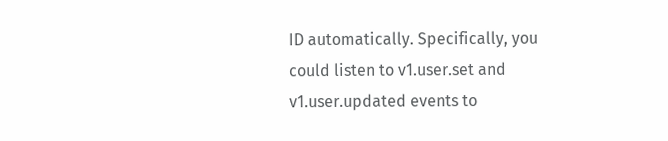ID automatically. Specifically, you could listen to v1.user.set and v1.user.updated events to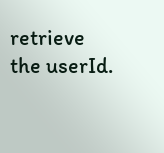retrieve the userId.